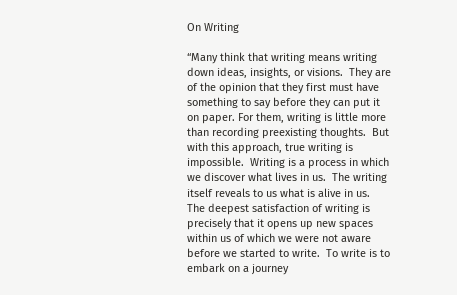On Writing

“Many think that writing means writing down ideas, insights, or visions.  They are of the opinion that they first must have something to say before they can put it on paper. For them, writing is little more than recording preexisting thoughts.  But with this approach, true writing is impossible.  Writing is a process in which we discover what lives in us.  The writing itself reveals to us what is alive in us.  The deepest satisfaction of writing is precisely that it opens up new spaces within us of which we were not aware before we started to write.  To write is to embark on a journey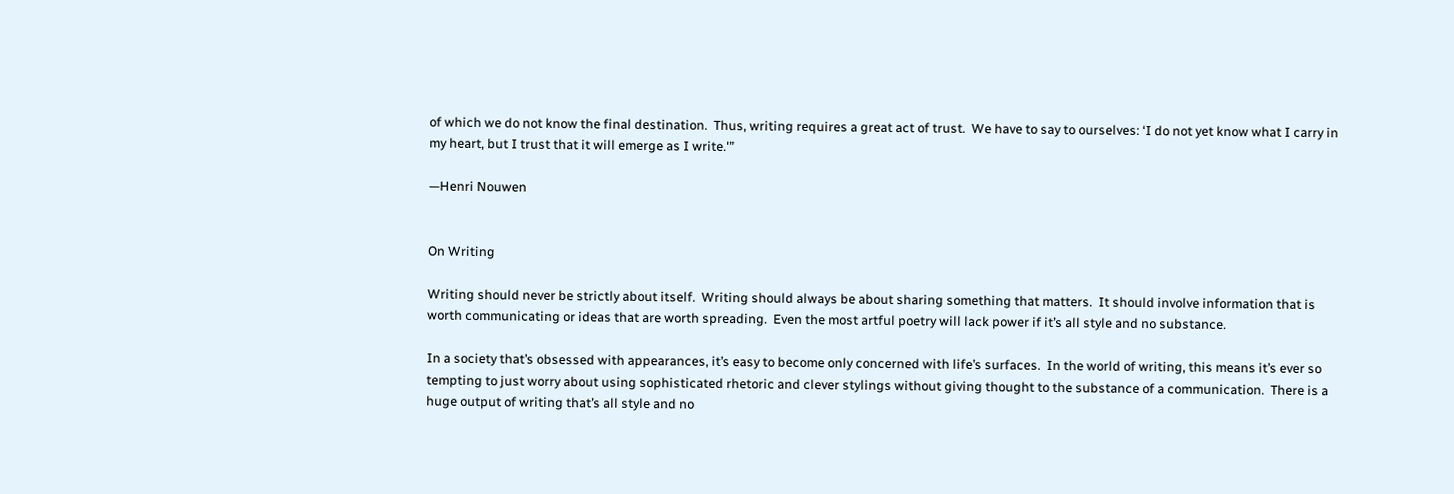of which we do not know the final destination.  Thus, writing requires a great act of trust.  We have to say to ourselves: ‘I do not yet know what I carry in my heart, but I trust that it will emerge as I write.'”

—Henri Nouwen


On Writing

Writing should never be strictly about itself.  Writing should always be about sharing something that matters.  It should involve information that is worth communicating or ideas that are worth spreading.  Even the most artful poetry will lack power if it’s all style and no substance.

In a society that’s obsessed with appearances, it’s easy to become only concerned with life’s surfaces.  In the world of writing, this means it’s ever so tempting to just worry about using sophisticated rhetoric and clever stylings without giving thought to the substance of a communication.  There is a huge output of writing that’s all style and no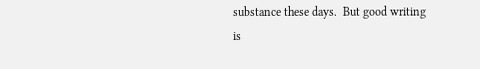substance these days.  But good writing is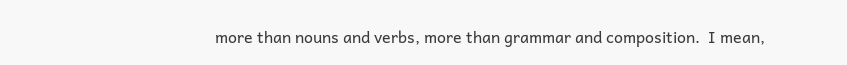more than nouns and verbs, more than grammar and composition.  I mean,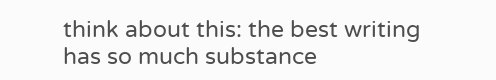think about this: the best writing has so much substance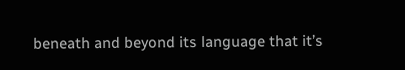beneath and beyond its language that it’s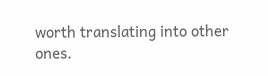worth translating into other ones.